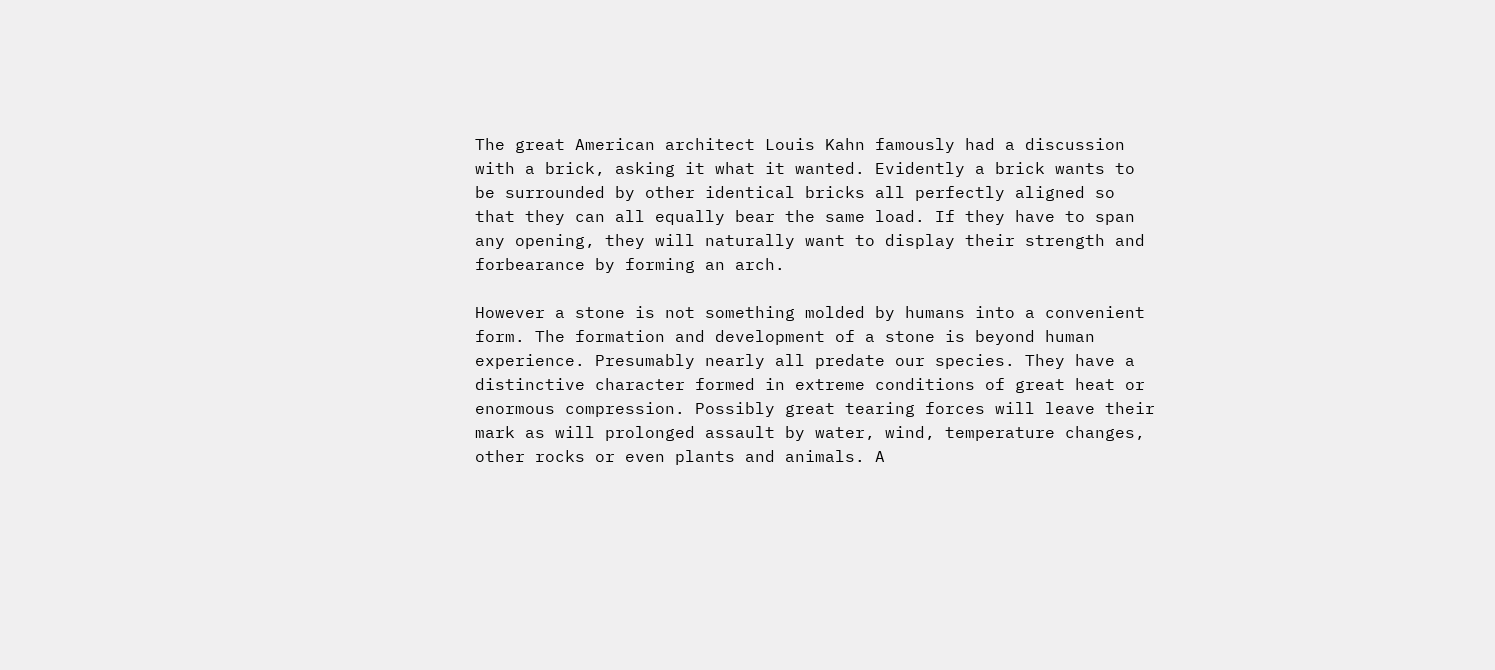The great American architect Louis Kahn famously had a discussion with a brick, asking it what it wanted. Evidently a brick wants to be surrounded by other identical bricks all perfectly aligned so that they can all equally bear the same load. If they have to span any opening, they will naturally want to display their strength and forbearance by forming an arch.

However a stone is not something molded by humans into a convenient form. The formation and development of a stone is beyond human experience. Presumably nearly all predate our species. They have a distinctive character formed in extreme conditions of great heat or enormous compression. Possibly great tearing forces will leave their mark as will prolonged assault by water, wind, temperature changes, other rocks or even plants and animals. A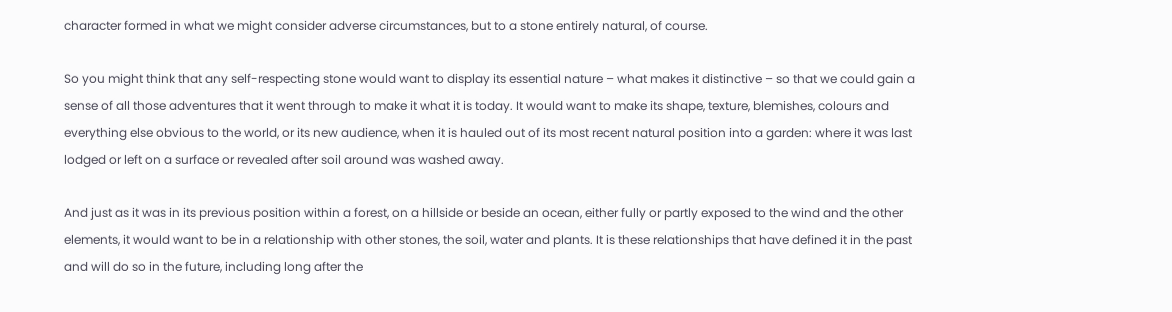character formed in what we might consider adverse circumstances, but to a stone entirely natural, of course.

So you might think that any self-respecting stone would want to display its essential nature – what makes it distinctive – so that we could gain a sense of all those adventures that it went through to make it what it is today. It would want to make its shape, texture, blemishes, colours and everything else obvious to the world, or its new audience, when it is hauled out of its most recent natural position into a garden: where it was last lodged or left on a surface or revealed after soil around was washed away.

And just as it was in its previous position within a forest, on a hillside or beside an ocean, either fully or partly exposed to the wind and the other elements, it would want to be in a relationship with other stones, the soil, water and plants. It is these relationships that have defined it in the past and will do so in the future, including long after the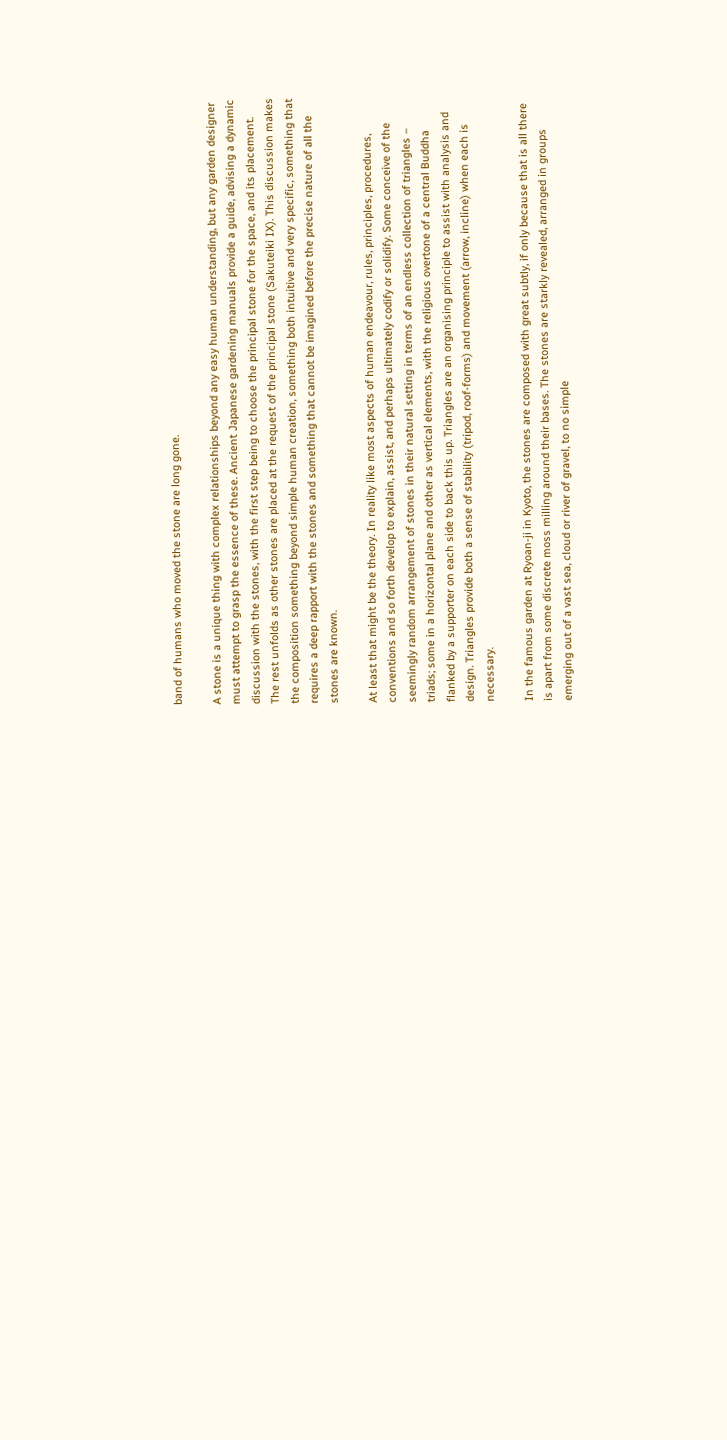band of humans who moved the stone are long gone.

A stone is a unique thing with complex relationships beyond any easy human understanding, but any garden designer must attempt to grasp the essence of these. Ancient Japanese gardening manuals provide a guide, advising a dynamic discussion with the stones, with the first step being to choose the principal stone for the space, and its placement. The rest unfolds as other stones are placed at the request of the principal stone (Sakuteiki IX). This discussion makes the composition something beyond simple human creation, something both intuitive and very specific, something that requires a deep rapport with the stones and something that cannot be imagined before the precise nature of all the stones are known.

At least that might be the theory. In reality like most aspects of human endeavour, rules, principles, procedures, conventions and so forth develop to explain, assist, and perhaps ultimately codify or solidify. Some conceive of the seemingly random arrangement of stones in their natural setting in terms of an endless collection of triangles – triads; some in a horizontal plane and other as vertical elements, with the religious overtone of a central Buddha flanked by a supporter on each side to back this up. Triangles are an organising principle to assist with analysis and design. Triangles provide both a sense of stability (tripod, roof-forms) and movement (arrow, incline) when each is necessary.

In the famous garden at Ryoan-ji in Kyoto, the stones are composed with great subtly, if only because that is all there is apart from some discrete moss milling around their bases. The stones are starkly revealed, arranged in groups emerging out of a vast sea, cloud or river of gravel, to no simple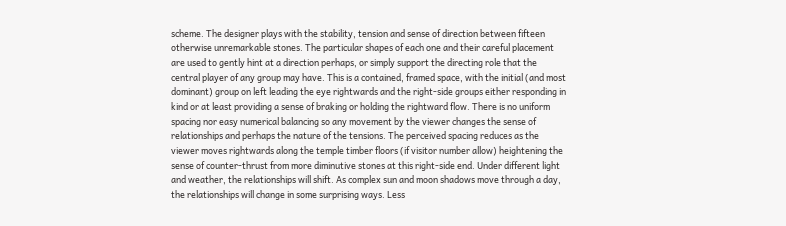scheme. The designer plays with the stability, tension and sense of direction between fifteen otherwise unremarkable stones. The particular shapes of each one and their careful placement are used to gently hint at a direction perhaps, or simply support the directing role that the central player of any group may have. This is a contained, framed space, with the initial (and most dominant) group on left leading the eye rightwards and the right-side groups either responding in kind or at least providing a sense of braking or holding the rightward flow. There is no uniform spacing nor easy numerical balancing so any movement by the viewer changes the sense of relationships and perhaps the nature of the tensions. The perceived spacing reduces as the viewer moves rightwards along the temple timber floors (if visitor number allow) heightening the sense of counter-thrust from more diminutive stones at this right-side end. Under different light and weather, the relationships will shift. As complex sun and moon shadows move through a day, the relationships will change in some surprising ways. Less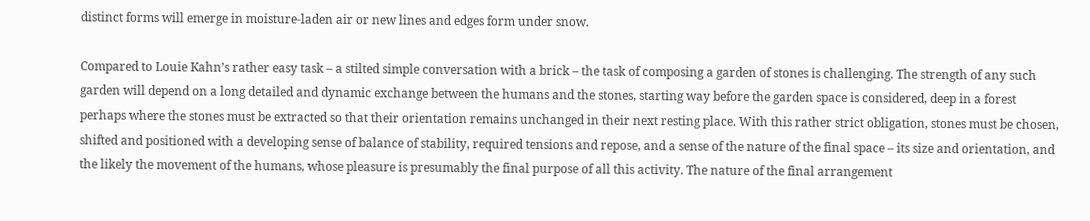distinct forms will emerge in moisture-laden air or new lines and edges form under snow.

Compared to Louie Kahn’s rather easy task – a stilted simple conversation with a brick – the task of composing a garden of stones is challenging. The strength of any such garden will depend on a long detailed and dynamic exchange between the humans and the stones, starting way before the garden space is considered, deep in a forest perhaps where the stones must be extracted so that their orientation remains unchanged in their next resting place. With this rather strict obligation, stones must be chosen, shifted and positioned with a developing sense of balance of stability, required tensions and repose, and a sense of the nature of the final space – its size and orientation, and the likely the movement of the humans, whose pleasure is presumably the final purpose of all this activity. The nature of the final arrangement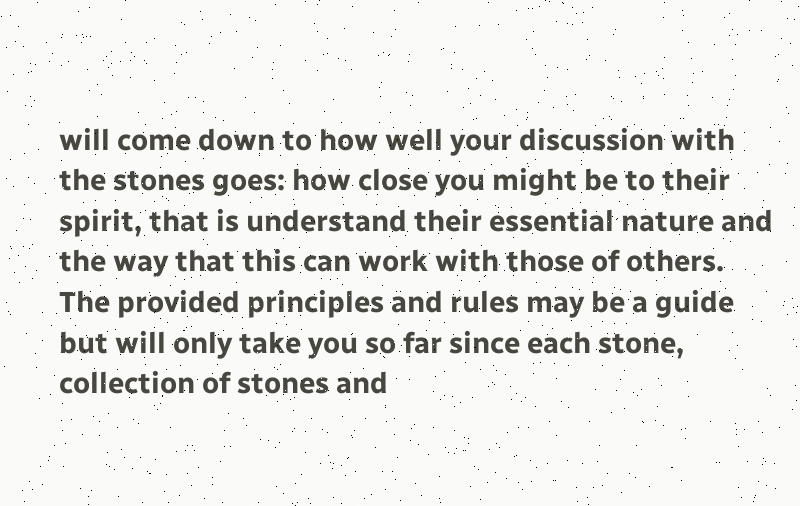will come down to how well your discussion with the stones goes: how close you might be to their spirit, that is understand their essential nature and the way that this can work with those of others. The provided principles and rules may be a guide but will only take you so far since each stone, collection of stones and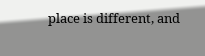place is different, and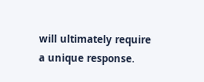will ultimately require a unique response.